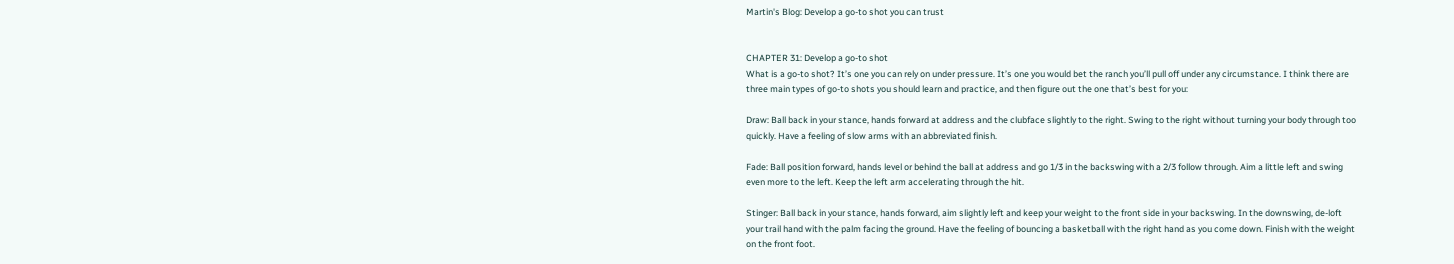Martin's Blog: Develop a go-to shot you can trust


CHAPTER 31: Develop a go-to shot
What is a go-to shot? It’s one you can rely on under pressure. It’s one you would bet the ranch you’ll pull off under any circumstance. I think there are three main types of go-to shots you should learn and practice, and then figure out the one that’s best for you:

Draw: Ball back in your stance, hands forward at address and the clubface slightly to the right. Swing to the right without turning your body through too quickly. Have a feeling of slow arms with an abbreviated finish.

Fade: Ball position forward, hands level or behind the ball at address and go 1/3 in the backswing with a 2/3 follow through. Aim a little left and swing even more to the left. Keep the left arm accelerating through the hit.

Stinger: Ball back in your stance, hands forward, aim slightly left and keep your weight to the front side in your backswing. In the downswing, de-loft your trail hand with the palm facing the ground. Have the feeling of bouncing a basketball with the right hand as you come down. Finish with the weight on the front foot.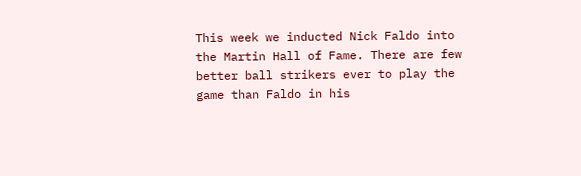This week we inducted Nick Faldo into the Martin Hall of Fame. There are few better ball strikers ever to play the game than Faldo in his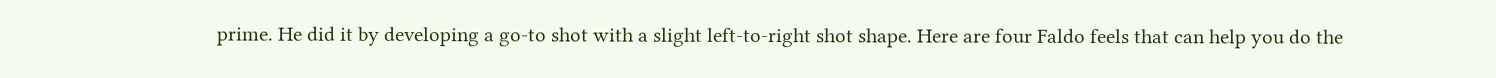prime. He did it by developing a go-to shot with a slight left-to-right shot shape. Here are four Faldo feels that can help you do the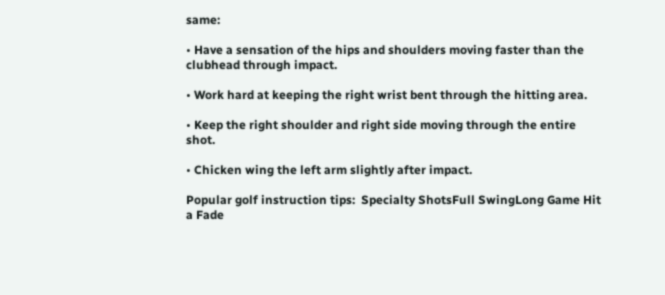same:

• Have a sensation of the hips and shoulders moving faster than the clubhead through impact.

• Work hard at keeping the right wrist bent through the hitting area.

• Keep the right shoulder and right side moving through the entire shot.

• Chicken wing the left arm slightly after impact.

Popular golf instruction tips:  Specialty ShotsFull SwingLong Game Hit a Fade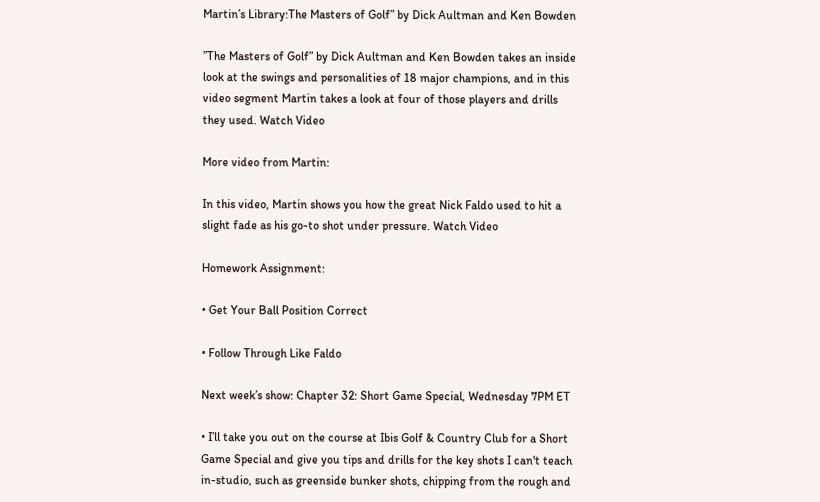Martin’s Library:The Masters of Golf” by Dick Aultman and Ken Bowden

”The Masters of Golf” by Dick Aultman and Ken Bowden takes an inside look at the swings and personalities of 18 major champions, and in this video segment Martin takes a look at four of those players and drills they used. Watch Video

More video from Martin:

In this video, Martin shows you how the great Nick Faldo used to hit a slight fade as his go-to shot under pressure. Watch Video

Homework Assignment:

• Get Your Ball Position Correct

• Follow Through Like Faldo

Next week’s show: Chapter 32: Short Game Special, Wednesday 7PM ET

• I’ll take you out on the course at Ibis Golf & Country Club for a Short Game Special and give you tips and drills for the key shots I can't teach in-studio, such as greenside bunker shots, chipping from the rough and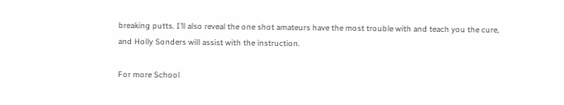breaking putts. I’ll also reveal the one shot amateurs have the most trouble with and teach you the cure, and Holly Sonders will assist with the instruction.

For more School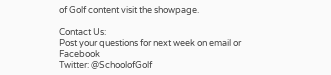of Golf content visit the showpage.

Contact Us:
Post your questions for next week on email or Facebook
Twitter: @SchoolofGolf